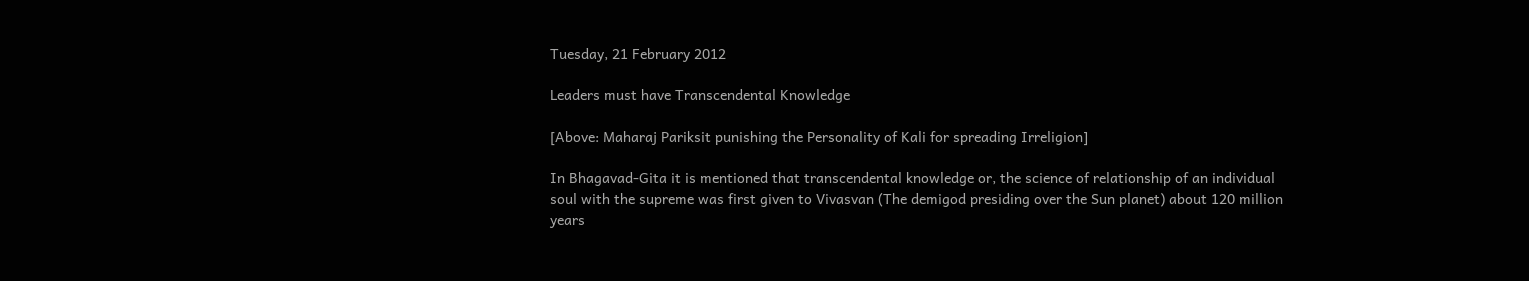Tuesday, 21 February 2012

Leaders must have Transcendental Knowledge

[Above: Maharaj Pariksit punishing the Personality of Kali for spreading Irreligion]

In Bhagavad-Gita it is mentioned that transcendental knowledge or, the science of relationship of an individual soul with the supreme was first given to Vivasvan (The demigod presiding over the Sun planet) about 120 million years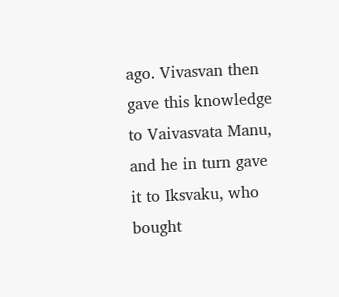ago. Vivasvan then gave this knowledge to Vaivasvata Manu, and he in turn gave it to Iksvaku, who bought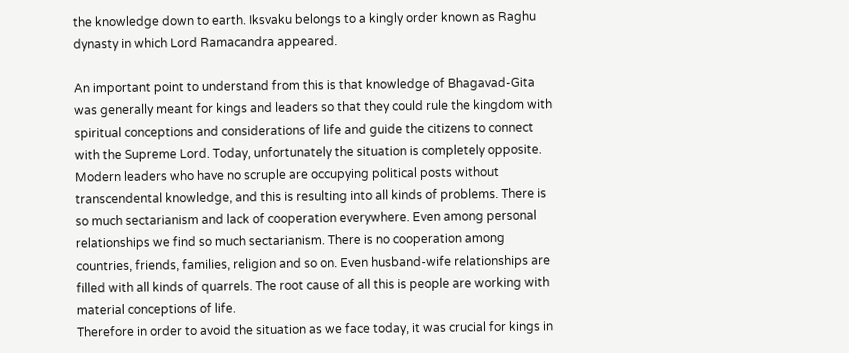the knowledge down to earth. Iksvaku belongs to a kingly order known as Raghu dynasty in which Lord Ramacandra appeared.

An important point to understand from this is that knowledge of Bhagavad-Gita was generally meant for kings and leaders so that they could rule the kingdom with spiritual conceptions and considerations of life and guide the citizens to connect with the Supreme Lord. Today, unfortunately the situation is completely opposite. Modern leaders who have no scruple are occupying political posts without transcendental knowledge, and this is resulting into all kinds of problems. There is so much sectarianism and lack of cooperation everywhere. Even among personal relationships we find so much sectarianism. There is no cooperation among countries, friends, families, religion and so on. Even husband-wife relationships are filled with all kinds of quarrels. The root cause of all this is people are working with material conceptions of life.
Therefore in order to avoid the situation as we face today, it was crucial for kings in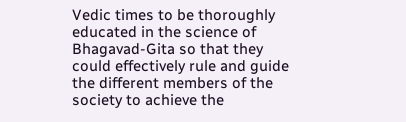Vedic times to be thoroughly educated in the science of Bhagavad-Gita so that they could effectively rule and guide the different members of the society to achieve the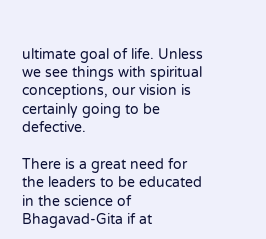ultimate goal of life. Unless we see things with spiritual conceptions, our vision is certainly going to be defective.

There is a great need for the leaders to be educated in the science of Bhagavad-Gita if at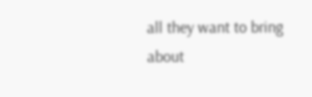all they want to bring about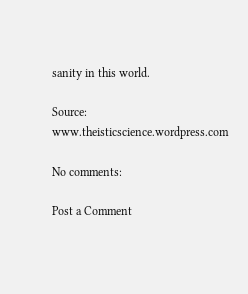sanity in this world.

Source: www.theisticscience.wordpress.com

No comments:

Post a Comment